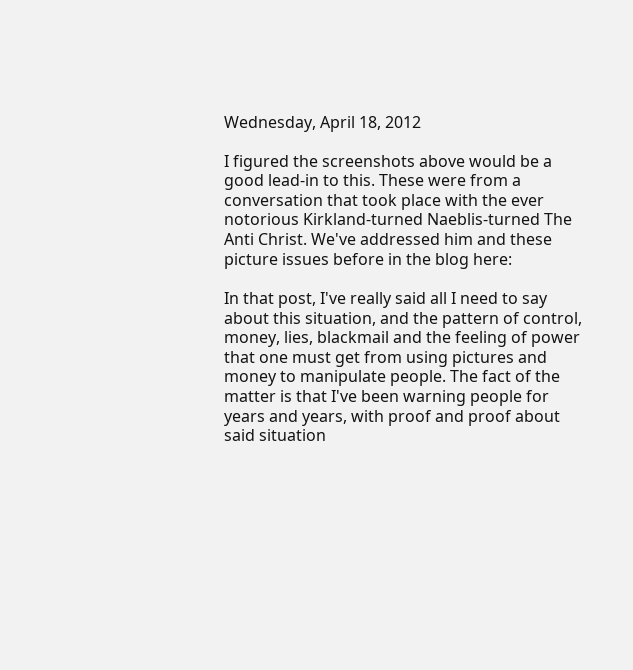Wednesday, April 18, 2012

I figured the screenshots above would be a good lead-in to this. These were from a conversation that took place with the ever notorious Kirkland-turned Naeblis-turned The Anti Christ. We've addressed him and these picture issues before in the blog here:

In that post, I've really said all I need to say about this situation, and the pattern of control, money, lies, blackmail and the feeling of power that one must get from using pictures and money to manipulate people. The fact of the matter is that I've been warning people for years and years, with proof and proof about said situation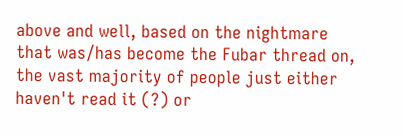above and well, based on the nightmare that was/has become the Fubar thread on, the vast majority of people just either haven't read it (?) or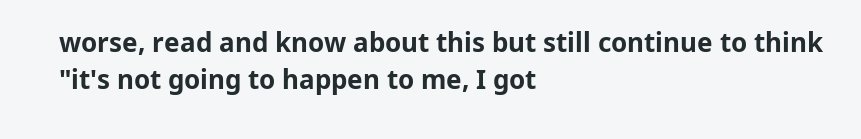worse, read and know about this but still continue to think "it's not going to happen to me, I got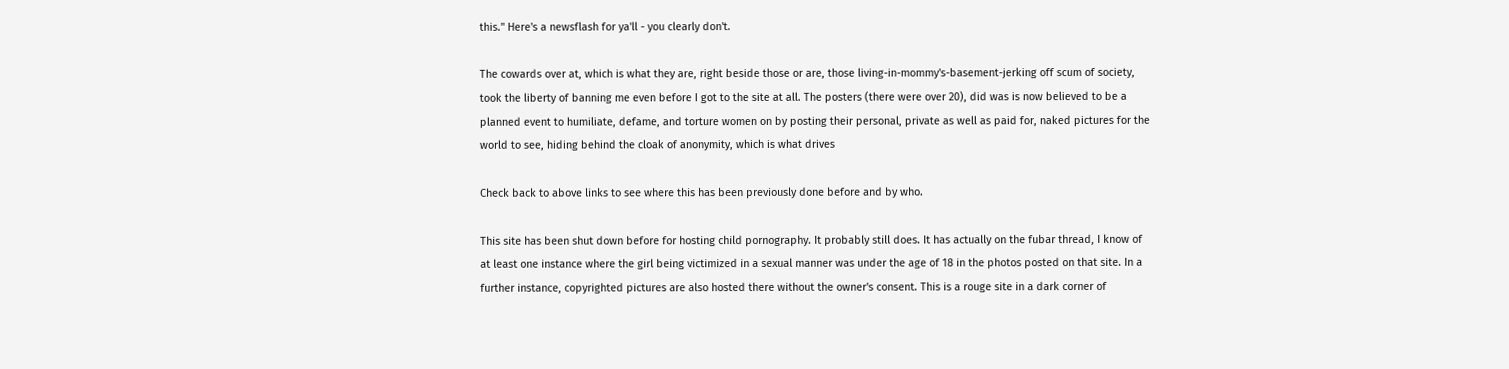this." Here's a newsflash for ya'll - you clearly don't.

The cowards over at, which is what they are, right beside those or are, those living-in-mommy's-basement-jerking off scum of society, took the liberty of banning me even before I got to the site at all. The posters (there were over 20), did was is now believed to be a planned event to humiliate, defame, and torture women on by posting their personal, private as well as paid for, naked pictures for the world to see, hiding behind the cloak of anonymity, which is what drives

Check back to above links to see where this has been previously done before and by who.

This site has been shut down before for hosting child pornography. It probably still does. It has actually on the fubar thread, I know of at least one instance where the girl being victimized in a sexual manner was under the age of 18 in the photos posted on that site. In a further instance, copyrighted pictures are also hosted there without the owner's consent. This is a rouge site in a dark corner of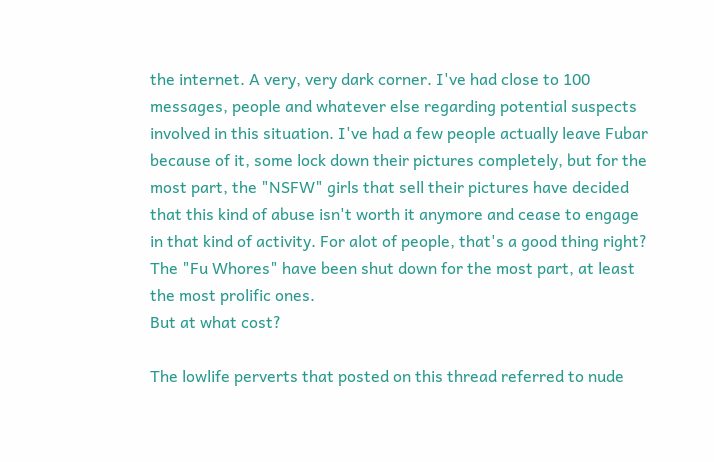the internet. A very, very dark corner. I've had close to 100 messages, people and whatever else regarding potential suspects involved in this situation. I've had a few people actually leave Fubar because of it, some lock down their pictures completely, but for the most part, the "NSFW" girls that sell their pictures have decided that this kind of abuse isn't worth it anymore and cease to engage in that kind of activity. For alot of people, that's a good thing right? The "Fu Whores" have been shut down for the most part, at least the most prolific ones.
But at what cost?

The lowlife perverts that posted on this thread referred to nude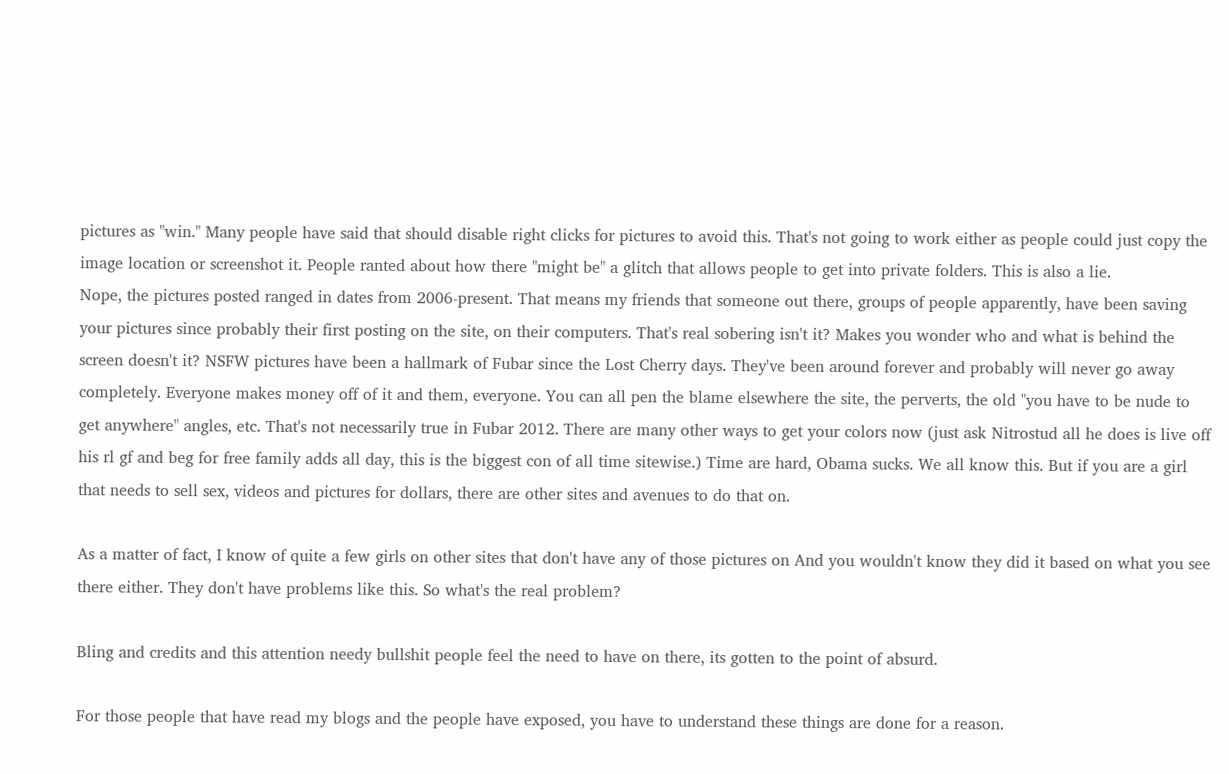pictures as "win." Many people have said that should disable right clicks for pictures to avoid this. That's not going to work either as people could just copy the image location or screenshot it. People ranted about how there "might be" a glitch that allows people to get into private folders. This is also a lie.
Nope, the pictures posted ranged in dates from 2006-present. That means my friends that someone out there, groups of people apparently, have been saving your pictures since probably their first posting on the site, on their computers. That's real sobering isn't it? Makes you wonder who and what is behind the screen doesn't it? NSFW pictures have been a hallmark of Fubar since the Lost Cherry days. They've been around forever and probably will never go away completely. Everyone makes money off of it and them, everyone. You can all pen the blame elsewhere the site, the perverts, the old "you have to be nude to get anywhere" angles, etc. That's not necessarily true in Fubar 2012. There are many other ways to get your colors now (just ask Nitrostud all he does is live off his rl gf and beg for free family adds all day, this is the biggest con of all time sitewise.) Time are hard, Obama sucks. We all know this. But if you are a girl that needs to sell sex, videos and pictures for dollars, there are other sites and avenues to do that on.

As a matter of fact, I know of quite a few girls on other sites that don't have any of those pictures on And you wouldn't know they did it based on what you see there either. They don't have problems like this. So what's the real problem?

Bling and credits and this attention needy bullshit people feel the need to have on there, its gotten to the point of absurd.

For those people that have read my blogs and the people have exposed, you have to understand these things are done for a reason.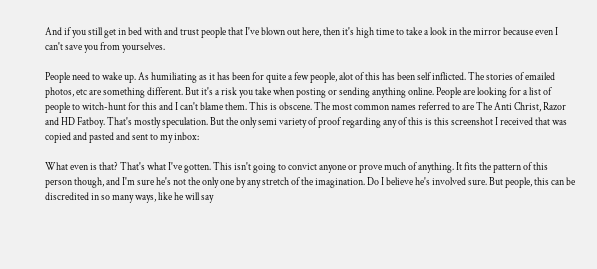And if you still get in bed with and trust people that I've blown out here, then it's high time to take a look in the mirror because even I can't save you from yourselves.

People need to wake up. As humiliating as it has been for quite a few people, alot of this has been self inflicted. The stories of emailed photos, etc are something different. But it's a risk you take when posting or sending anything online. People are looking for a list of people to witch-hunt for this and I can't blame them. This is obscene. The most common names referred to are The Anti Christ, Razor and HD Fatboy. That's mostly speculation. But the only semi variety of proof regarding any of this is this screenshot I received that was copied and pasted and sent to my inbox:

What even is that? That's what I've gotten. This isn't going to convict anyone or prove much of anything. It fits the pattern of this person though, and I'm sure he's not the only one by any stretch of the imagination. Do I believe he's involved sure. But people, this can be discredited in so many ways, like he will say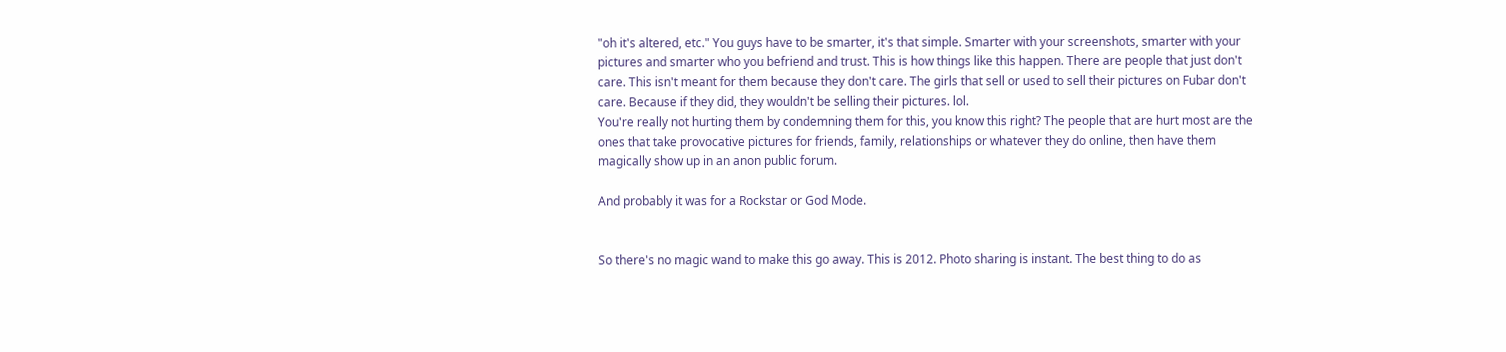"oh it's altered, etc." You guys have to be smarter, it's that simple. Smarter with your screenshots, smarter with your pictures and smarter who you befriend and trust. This is how things like this happen. There are people that just don't care. This isn't meant for them because they don't care. The girls that sell or used to sell their pictures on Fubar don't care. Because if they did, they wouldn't be selling their pictures. lol.
You're really not hurting them by condemning them for this, you know this right? The people that are hurt most are the ones that take provocative pictures for friends, family, relationships or whatever they do online, then have them magically show up in an anon public forum.

And probably it was for a Rockstar or God Mode.


So there's no magic wand to make this go away. This is 2012. Photo sharing is instant. The best thing to do as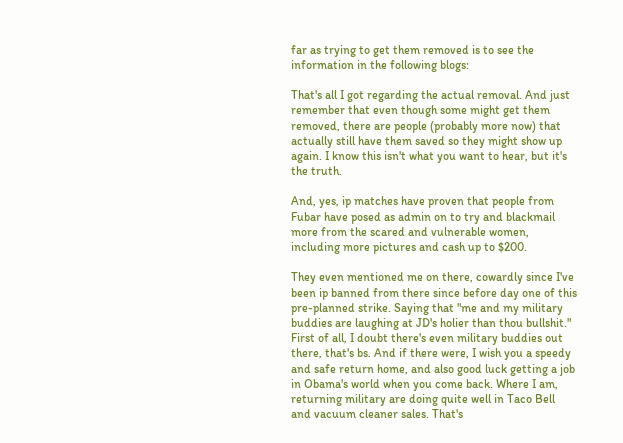far as trying to get them removed is to see the information in the following blogs:

That's all I got regarding the actual removal. And just remember that even though some might get them removed, there are people (probably more now) that actually still have them saved so they might show up again. I know this isn't what you want to hear, but it's the truth.

And, yes, ip matches have proven that people from Fubar have posed as admin on to try and blackmail more from the scared and vulnerable women, including more pictures and cash up to $200.

They even mentioned me on there, cowardly since I've been ip banned from there since before day one of this pre-planned strike. Saying that "me and my military buddies are laughing at JD's holier than thou bullshit." First of all, I doubt there's even military buddies out there, that's bs. And if there were, I wish you a speedy and safe return home, and also good luck getting a job in Obama's world when you come back. Where I am, returning military are doing quite well in Taco Bell and vacuum cleaner sales. That's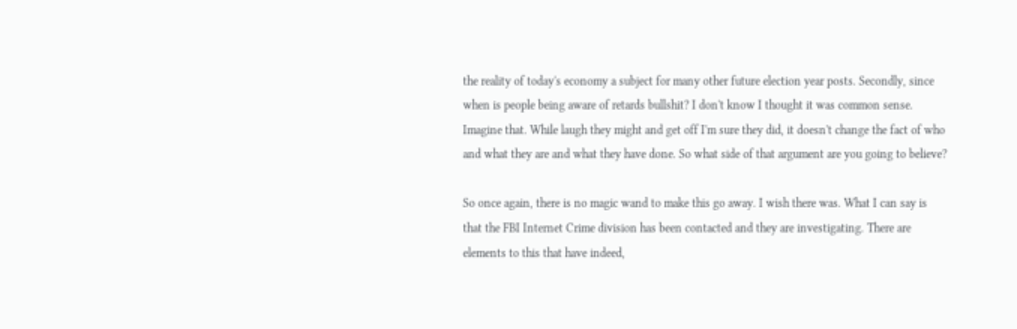the reality of today's economy a subject for many other future election year posts. Secondly, since when is people being aware of retards bullshit? I don't know I thought it was common sense. Imagine that. While laugh they might and get off I'm sure they did, it doesn't change the fact of who and what they are and what they have done. So what side of that argument are you going to believe?

So once again, there is no magic wand to make this go away. I wish there was. What I can say is that the FBI Internet Crime division has been contacted and they are investigating. There are elements to this that have indeed,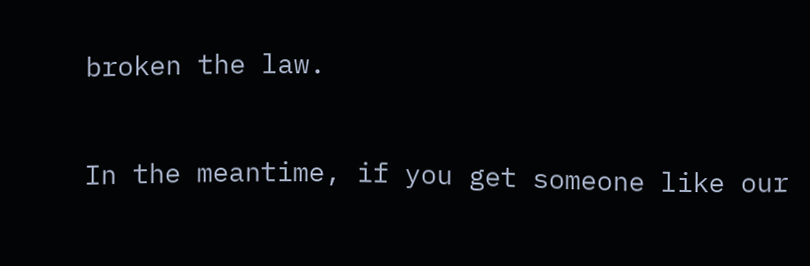broken the law.

In the meantime, if you get someone like our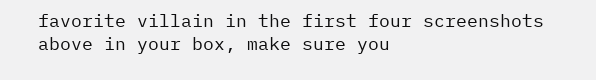favorite villain in the first four screenshots above in your box, make sure you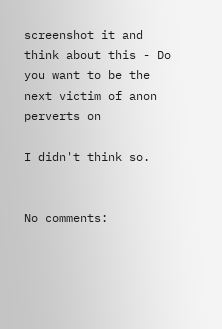screenshot it and think about this - Do you want to be the next victim of anon perverts on

I didn't think so.


No comments: